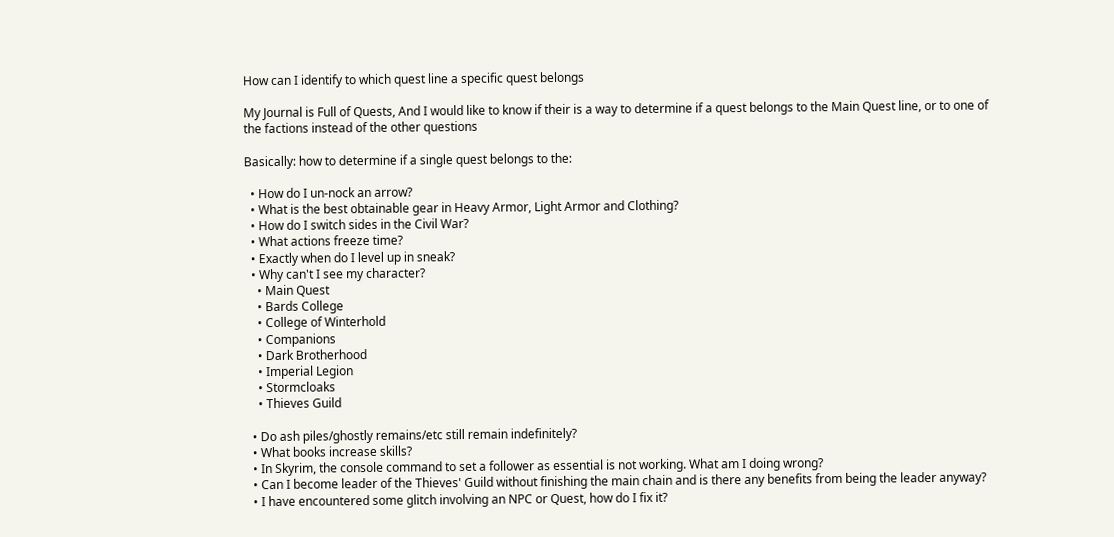How can I identify to which quest line a specific quest belongs

My Journal is Full of Quests, And I would like to know if their is a way to determine if a quest belongs to the Main Quest line, or to one of the factions instead of the other questions

Basically: how to determine if a single quest belongs to the:

  • How do I un-nock an arrow?
  • What is the best obtainable gear in Heavy Armor, Light Armor and Clothing?
  • How do I switch sides in the Civil War?
  • What actions freeze time?
  • Exactly when do I level up in sneak?
  • Why can't I see my character?
    • Main Quest
    • Bards College
    • College of Winterhold
    • Companions
    • Dark Brotherhood
    • Imperial Legion
    • Stormcloaks
    • Thieves Guild

  • Do ash piles/ghostly remains/etc still remain indefinitely?
  • What books increase skills?
  • In Skyrim, the console command to set a follower as essential is not working. What am I doing wrong?
  • Can I become leader of the Thieves' Guild without finishing the main chain and is there any benefits from being the leader anyway?
  • I have encountered some glitch involving an NPC or Quest, how do I fix it?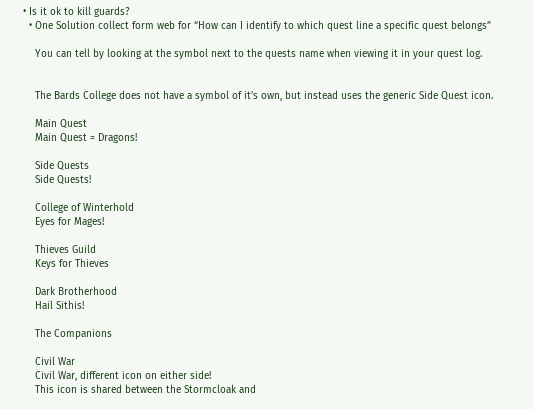• Is it ok to kill guards?
  • One Solution collect form web for “How can I identify to which quest line a specific quest belongs”

    You can tell by looking at the symbol next to the quests name when viewing it in your quest log.


    The Bards College does not have a symbol of it’s own, but instead uses the generic Side Quest icon.

    Main Quest
    Main Quest = Dragons!

    Side Quests
    Side Quests!

    College of Winterhold
    Eyes for Mages!

    Thieves Guild
    Keys for Thieves

    Dark Brotherhood
    Hail Sithis!

    The Companions

    Civil War
    Civil War, different icon on either side!
    This icon is shared between the Stormcloak and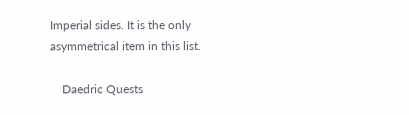Imperial sides. It is the only asymmetrical item in this list.

    Daedric Quests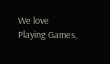We love Playing Games,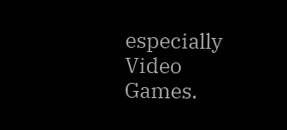especially Video Games.